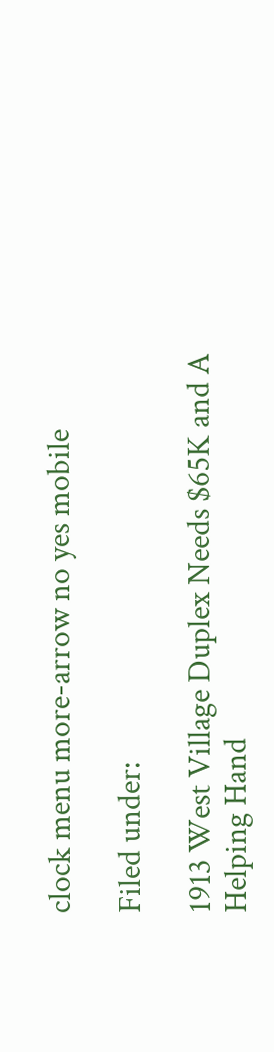clock menu more-arrow no yes mobile

Filed under:

1913 West Village Duplex Needs $65K and A Helping Hand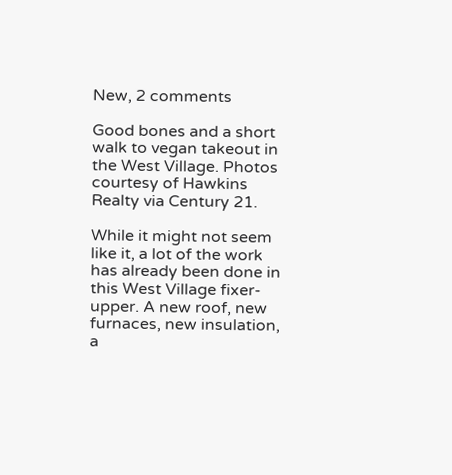New, 2 comments

Good bones and a short walk to vegan takeout in the West Village. Photos courtesy of Hawkins Realty via Century 21.

While it might not seem like it, a lot of the work has already been done in this West Village fixer-upper. A new roof, new furnaces, new insulation, a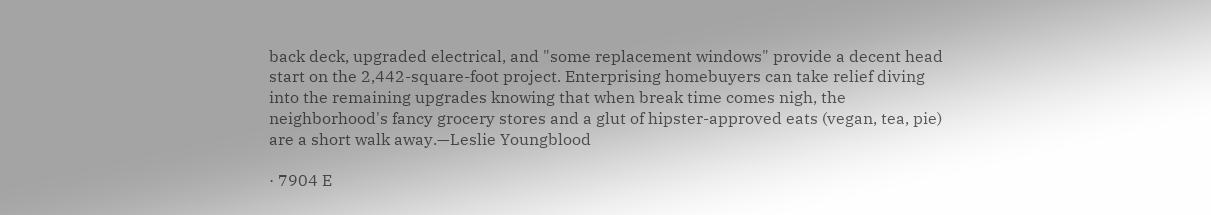back deck, upgraded electrical, and "some replacement windows" provide a decent head start on the 2,442-square-foot project. Enterprising homebuyers can take relief diving into the remaining upgrades knowing that when break time comes nigh, the neighborhood's fancy grocery stores and a glut of hipster-approved eats (vegan, tea, pie) are a short walk away.—Leslie Youngblood

· 7904 E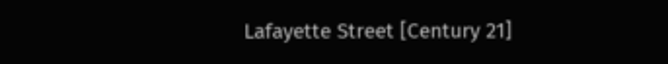Lafayette Street [Century 21]